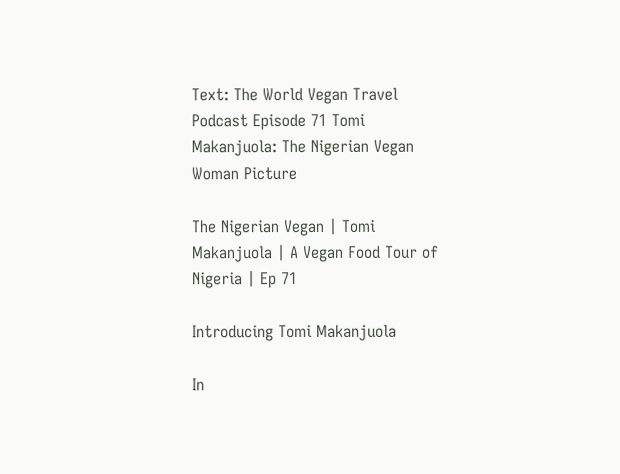Text: The World Vegan Travel Podcast Episode 71 Tomi Makanjuola: The Nigerian Vegan Woman Picture

The Nigerian Vegan | Tomi Makanjuola | A Vegan Food Tour of Nigeria | Ep 71

Introducing Tomi Makanjuola

In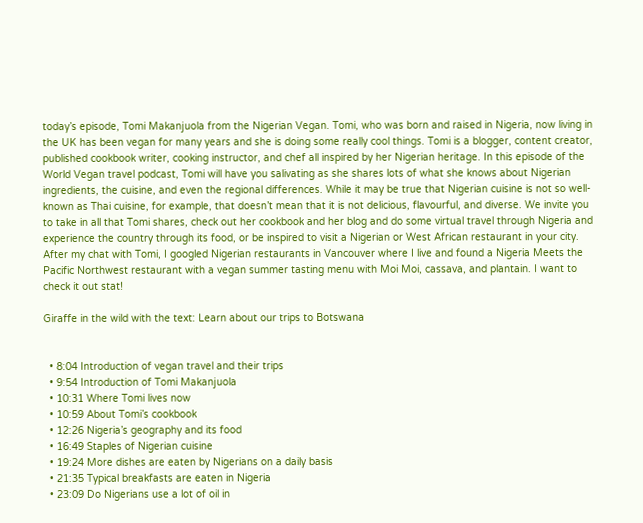today’s episode, Tomi Makanjuola from the Nigerian Vegan. Tomi, who was born and raised in Nigeria, now living in the UK has been vegan for many years and she is doing some really cool things. Tomi is a blogger, content creator, published cookbook writer, cooking instructor, and chef all inspired by her Nigerian heritage. In this episode of the World Vegan travel podcast, Tomi will have you salivating as she shares lots of what she knows about Nigerian ingredients, the cuisine, and even the regional differences. While it may be true that Nigerian cuisine is not so well-known as Thai cuisine, for example, that doesn’t mean that it is not delicious, flavourful, and diverse. We invite you to take in all that Tomi shares, check out her cookbook and her blog and do some virtual travel through Nigeria and experience the country through its food, or be inspired to visit a Nigerian or West African restaurant in your city. After my chat with Tomi, I googled Nigerian restaurants in Vancouver where I live and found a Nigeria Meets the Pacific Northwest restaurant with a vegan summer tasting menu with Moi Moi, cassava, and plantain. I want to check it out stat!

Giraffe in the wild with the text: Learn about our trips to Botswana


  • 8:04 Introduction of vegan travel and their trips
  • 9:54 Introduction of Tomi Makanjuola
  • 10:31 Where Tomi lives now
  • 10:59 About Tomi’s cookbook
  • 12:26 Nigeria’s geography and its food
  • 16:49 Staples of Nigerian cuisine
  • 19:24 More dishes are eaten by Nigerians on a daily basis
  • 21:35 Typical breakfasts are eaten in Nigeria
  • 23:09 Do Nigerians use a lot of oil in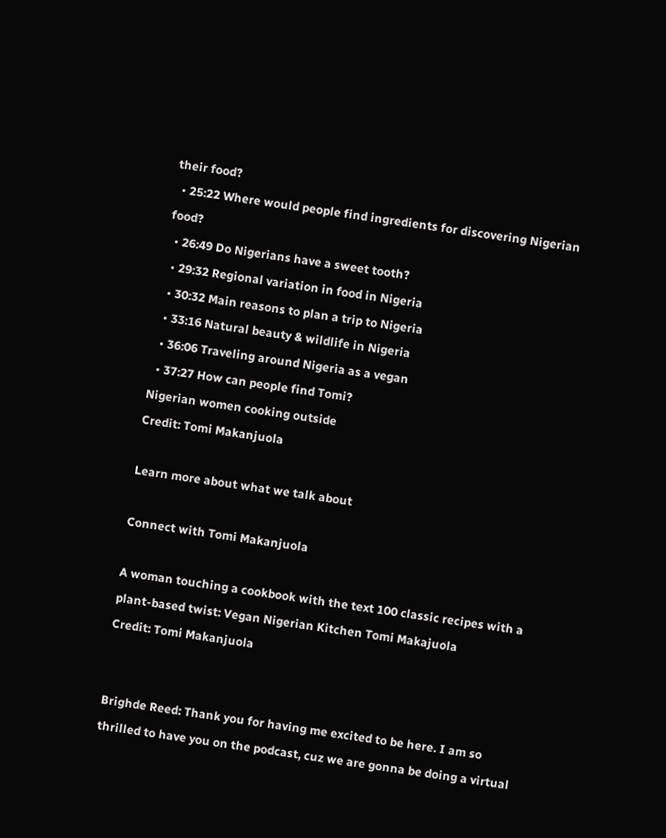their food?
  • 25:22 Where would people find ingredients for discovering Nigerian food?
  • 26:49 Do Nigerians have a sweet tooth?
  • 29:32 Regional variation in food in Nigeria
  • 30:32 Main reasons to plan a trip to Nigeria
  • 33:16 Natural beauty & wildlife in Nigeria
  • 36:06 Traveling around Nigeria as a vegan
  • 37:27 How can people find Tomi?
Nigerian women cooking outside
Credit: Tomi Makanjuola

Learn more about what we talk about

Connect with Tomi Makanjuola

A woman touching a cookbook with the text 100 classic recipes with a plant-based twist: Vegan Nigerian Kitchen Tomi Makajuola
Credit: Tomi Makanjuola


Brighde Reed: Thank you for having me excited to be here. I am so thrilled to have you on the podcast, cuz we are gonna be doing a virtual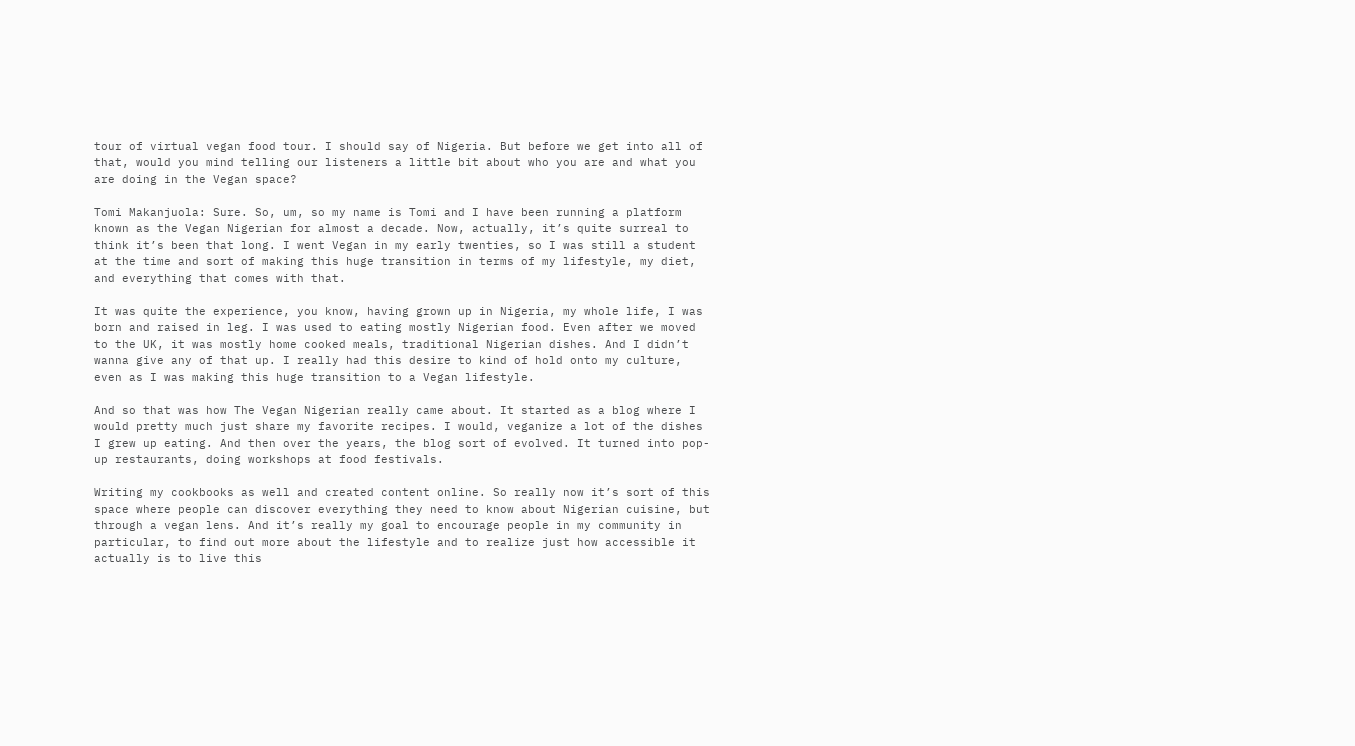tour of virtual vegan food tour. I should say of Nigeria. But before we get into all of that, would you mind telling our listeners a little bit about who you are and what you are doing in the Vegan space?

Tomi Makanjuola: Sure. So, um, so my name is Tomi and I have been running a platform known as the Vegan Nigerian for almost a decade. Now, actually, it’s quite surreal to think it’s been that long. I went Vegan in my early twenties, so I was still a student at the time and sort of making this huge transition in terms of my lifestyle, my diet, and everything that comes with that.

It was quite the experience, you know, having grown up in Nigeria, my whole life, I was born and raised in leg. I was used to eating mostly Nigerian food. Even after we moved to the UK, it was mostly home cooked meals, traditional Nigerian dishes. And I didn’t wanna give any of that up. I really had this desire to kind of hold onto my culture, even as I was making this huge transition to a Vegan lifestyle.

And so that was how The Vegan Nigerian really came about. It started as a blog where I would pretty much just share my favorite recipes. I would, veganize a lot of the dishes I grew up eating. And then over the years, the blog sort of evolved. It turned into pop-up restaurants, doing workshops at food festivals.

Writing my cookbooks as well and created content online. So really now it’s sort of this space where people can discover everything they need to know about Nigerian cuisine, but through a vegan lens. And it’s really my goal to encourage people in my community in particular, to find out more about the lifestyle and to realize just how accessible it actually is to live this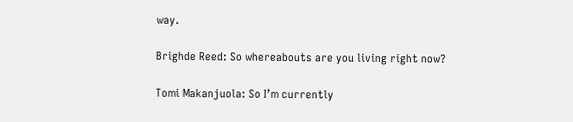way.

Brighde Reed: So whereabouts are you living right now?

Tomi Makanjuola: So I’m currently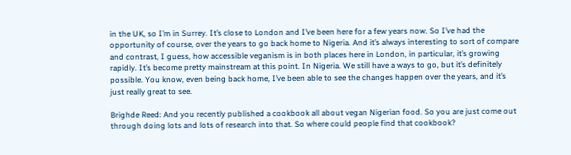in the UK, so I’m in Surrey. It’s close to London and I’ve been here for a few years now. So I’ve had the opportunity of course, over the years to go back home to Nigeria. And it’s always interesting to sort of compare and contrast, I guess, how accessible veganism is in both places here in London, in particular, it’s growing rapidly. It’s become pretty mainstream at this point. In Nigeria. We still have a ways to go, but it’s definitely possible. You know, even being back home, I’ve been able to see the changes happen over the years, and it’s just really great to see.

Brighde Reed: And you recently published a cookbook all about vegan Nigerian food. So you are just come out through doing lots and lots of research into that. So where could people find that cookbook?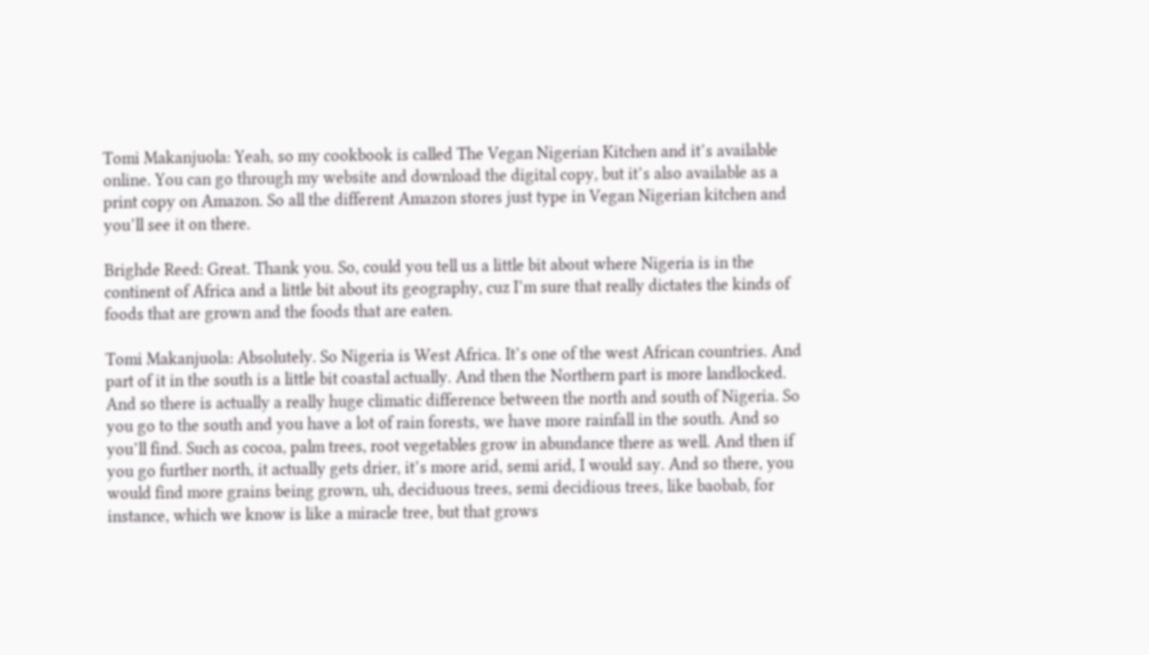Tomi Makanjuola: Yeah, so my cookbook is called The Vegan Nigerian Kitchen and it’s available online. You can go through my website and download the digital copy, but it’s also available as a print copy on Amazon. So all the different Amazon stores just type in Vegan Nigerian kitchen and you’ll see it on there.

Brighde Reed: Great. Thank you. So, could you tell us a little bit about where Nigeria is in the continent of Africa and a little bit about its geography, cuz I’m sure that really dictates the kinds of foods that are grown and the foods that are eaten.

Tomi Makanjuola: Absolutely. So Nigeria is West Africa. It’s one of the west African countries. And part of it in the south is a little bit coastal actually. And then the Northern part is more landlocked. And so there is actually a really huge climatic difference between the north and south of Nigeria. So you go to the south and you have a lot of rain forests, we have more rainfall in the south. And so you’ll find. Such as cocoa, palm trees, root vegetables grow in abundance there as well. And then if you go further north, it actually gets drier, it’s more arid, semi arid, I would say. And so there, you would find more grains being grown, uh, deciduous trees, semi decidious trees, like baobab, for instance, which we know is like a miracle tree, but that grows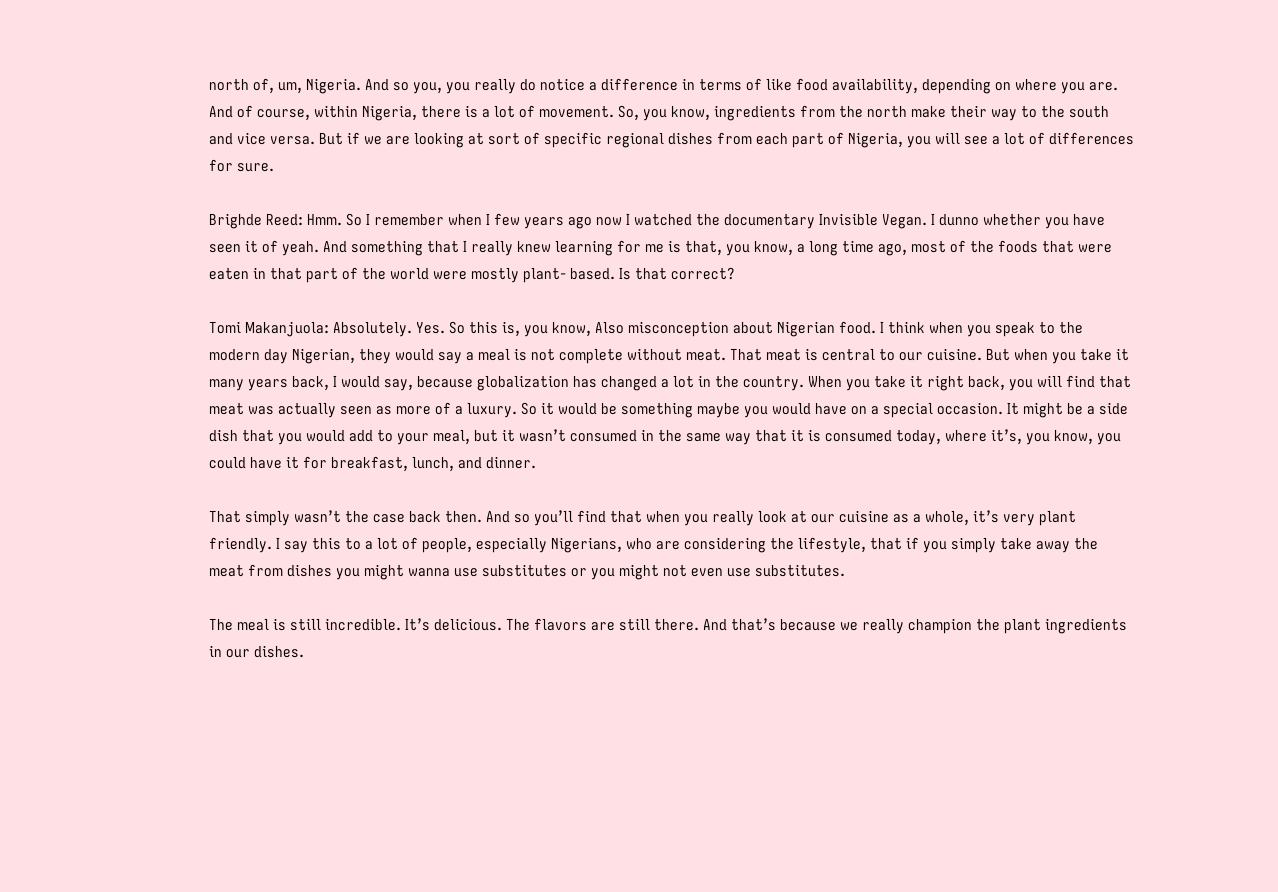north of, um, Nigeria. And so you, you really do notice a difference in terms of like food availability, depending on where you are. And of course, within Nigeria, there is a lot of movement. So, you know, ingredients from the north make their way to the south and vice versa. But if we are looking at sort of specific regional dishes from each part of Nigeria, you will see a lot of differences for sure.

Brighde Reed: Hmm. So I remember when I few years ago now I watched the documentary Invisible Vegan. I dunno whether you have seen it of yeah. And something that I really knew learning for me is that, you know, a long time ago, most of the foods that were eaten in that part of the world were mostly plant- based. Is that correct?

Tomi Makanjuola: Absolutely. Yes. So this is, you know, Also misconception about Nigerian food. I think when you speak to the modern day Nigerian, they would say a meal is not complete without meat. That meat is central to our cuisine. But when you take it many years back, I would say, because globalization has changed a lot in the country. When you take it right back, you will find that meat was actually seen as more of a luxury. So it would be something maybe you would have on a special occasion. It might be a side dish that you would add to your meal, but it wasn’t consumed in the same way that it is consumed today, where it’s, you know, you could have it for breakfast, lunch, and dinner.

That simply wasn’t the case back then. And so you’ll find that when you really look at our cuisine as a whole, it’s very plant friendly. I say this to a lot of people, especially Nigerians, who are considering the lifestyle, that if you simply take away the meat from dishes you might wanna use substitutes or you might not even use substitutes.

The meal is still incredible. It’s delicious. The flavors are still there. And that’s because we really champion the plant ingredients in our dishes.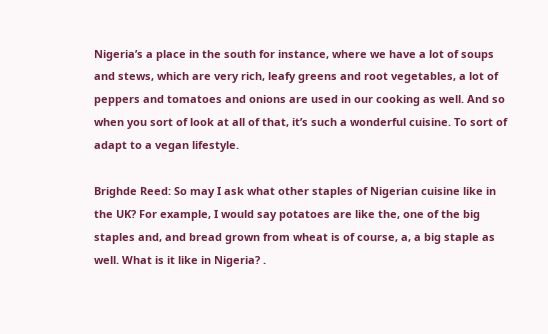Nigeria’s a place in the south for instance, where we have a lot of soups and stews, which are very rich, leafy greens and root vegetables, a lot of peppers and tomatoes and onions are used in our cooking as well. And so when you sort of look at all of that, it’s such a wonderful cuisine. To sort of adapt to a vegan lifestyle.

Brighde Reed: So may I ask what other staples of Nigerian cuisine like in the UK? For example, I would say potatoes are like the, one of the big staples and, and bread grown from wheat is of course, a, a big staple as well. What is it like in Nigeria? .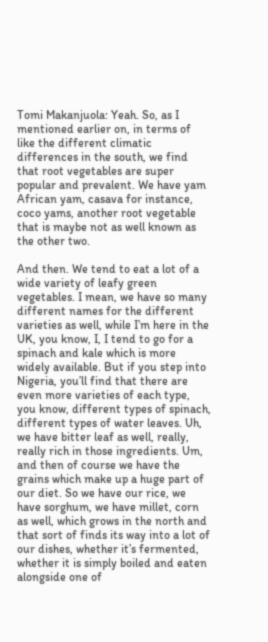Tomi Makanjuola: Yeah. So, as I mentioned earlier on, in terms of like the different climatic differences in the south, we find that root vegetables are super popular and prevalent. We have yam African yam, casava for instance, coco yams, another root vegetable that is maybe not as well known as the other two.

And then. We tend to eat a lot of a wide variety of leafy green vegetables. I mean, we have so many different names for the different varieties as well, while I’m here in the UK, you know, I, I tend to go for a spinach and kale which is more widely available. But if you step into Nigeria, you’ll find that there are even more varieties of each type, you know, different types of spinach, different types of water leaves. Uh, we have bitter leaf as well, really, really rich in those ingredients. Um, and then of course we have the grains which make up a huge part of our diet. So we have our rice, we have sorghum, we have millet, corn as well, which grows in the north and that sort of finds its way into a lot of our dishes, whether it’s fermented, whether it is simply boiled and eaten alongside one of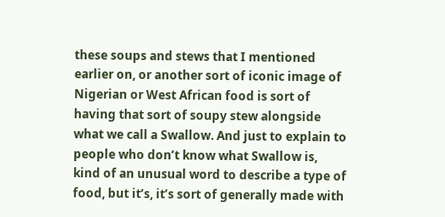these soups and stews that I mentioned earlier on, or another sort of iconic image of Nigerian or West African food is sort of having that sort of soupy stew alongside what we call a Swallow. And just to explain to people who don’t know what Swallow is, kind of an unusual word to describe a type of food, but it’s, it’s sort of generally made with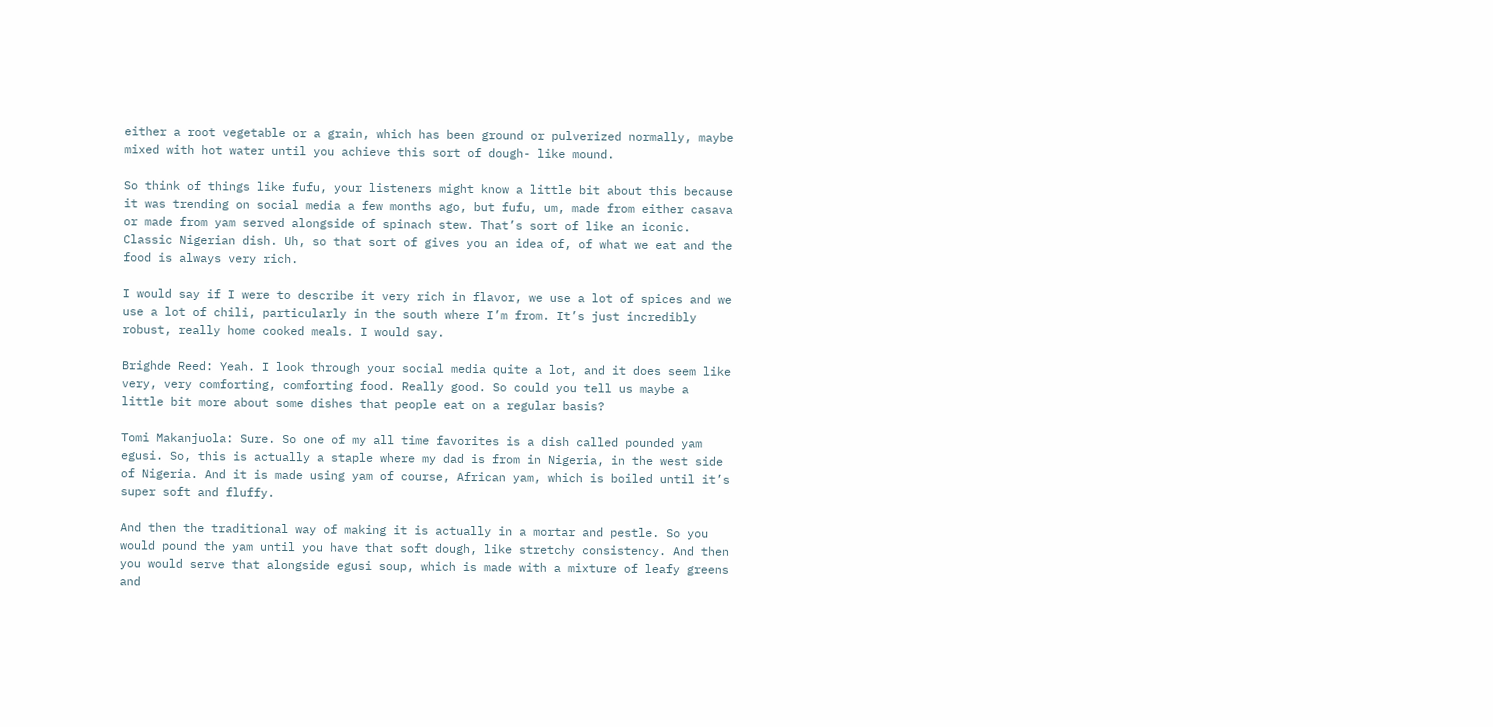either a root vegetable or a grain, which has been ground or pulverized normally, maybe mixed with hot water until you achieve this sort of dough- like mound.

So think of things like fufu, your listeners might know a little bit about this because it was trending on social media a few months ago, but fufu, um, made from either casava or made from yam served alongside of spinach stew. That’s sort of like an iconic. Classic Nigerian dish. Uh, so that sort of gives you an idea of, of what we eat and the food is always very rich.

I would say if I were to describe it very rich in flavor, we use a lot of spices and we use a lot of chili, particularly in the south where I’m from. It’s just incredibly robust, really home cooked meals. I would say.

Brighde Reed: Yeah. I look through your social media quite a lot, and it does seem like very, very comforting, comforting food. Really good. So could you tell us maybe a little bit more about some dishes that people eat on a regular basis?

Tomi Makanjuola: Sure. So one of my all time favorites is a dish called pounded yam egusi. So, this is actually a staple where my dad is from in Nigeria, in the west side of Nigeria. And it is made using yam of course, African yam, which is boiled until it’s super soft and fluffy.

And then the traditional way of making it is actually in a mortar and pestle. So you would pound the yam until you have that soft dough, like stretchy consistency. And then you would serve that alongside egusi soup, which is made with a mixture of leafy greens and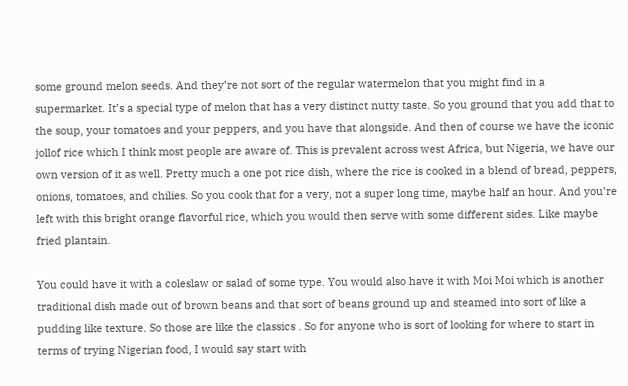some ground melon seeds. And they’re not sort of the regular watermelon that you might find in a supermarket. It’s a special type of melon that has a very distinct nutty taste. So you ground that you add that to the soup, your tomatoes and your peppers, and you have that alongside. And then of course we have the iconic jollof rice which I think most people are aware of. This is prevalent across west Africa, but Nigeria, we have our own version of it as well. Pretty much a one pot rice dish, where the rice is cooked in a blend of bread, peppers, onions, tomatoes, and chilies. So you cook that for a very, not a super long time, maybe half an hour. And you’re left with this bright orange flavorful rice, which you would then serve with some different sides. Like maybe fried plantain.

You could have it with a coleslaw or salad of some type. You would also have it with Moi Moi which is another traditional dish made out of brown beans and that sort of beans ground up and steamed into sort of like a pudding like texture. So those are like the classics . So for anyone who is sort of looking for where to start in terms of trying Nigerian food, I would say start with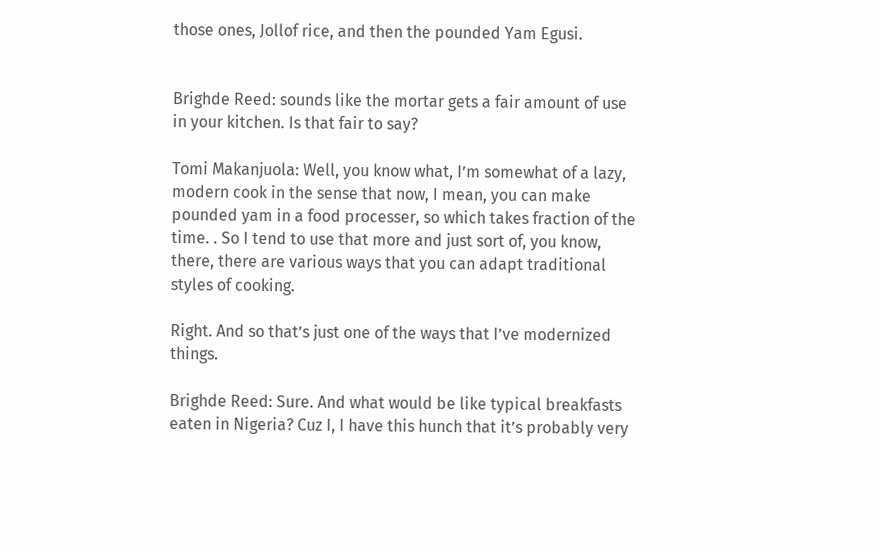those ones, Jollof rice, and then the pounded Yam Egusi.


Brighde Reed: sounds like the mortar gets a fair amount of use in your kitchen. Is that fair to say?

Tomi Makanjuola: Well, you know what, I’m somewhat of a lazy, modern cook in the sense that now, I mean, you can make pounded yam in a food processer, so which takes fraction of the time. . So I tend to use that more and just sort of, you know, there, there are various ways that you can adapt traditional styles of cooking.

Right. And so that’s just one of the ways that I’ve modernized things.

Brighde Reed: Sure. And what would be like typical breakfasts eaten in Nigeria? Cuz I, I have this hunch that it’s probably very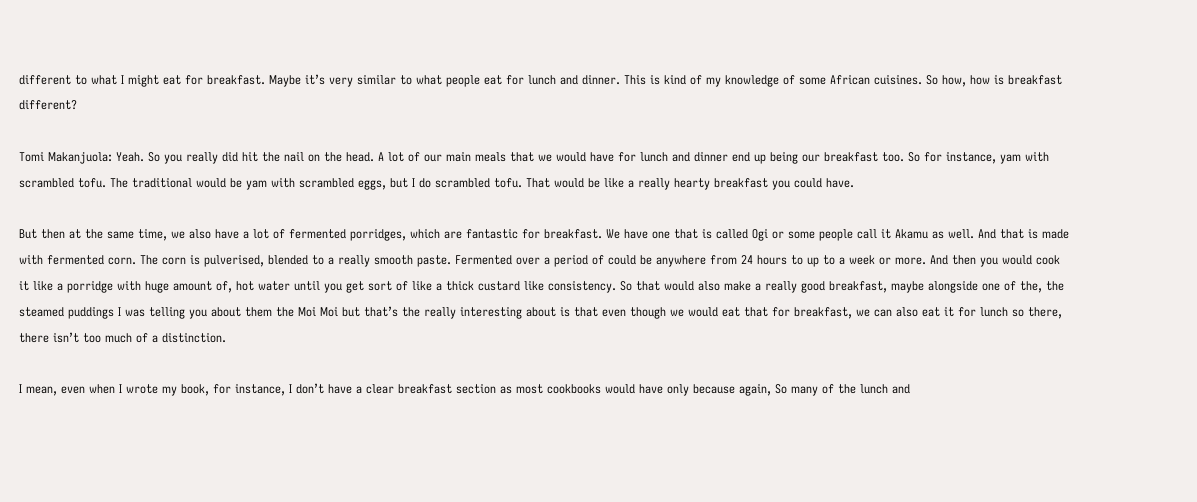different to what I might eat for breakfast. Maybe it’s very similar to what people eat for lunch and dinner. This is kind of my knowledge of some African cuisines. So how, how is breakfast different?

Tomi Makanjuola: Yeah. So you really did hit the nail on the head. A lot of our main meals that we would have for lunch and dinner end up being our breakfast too. So for instance, yam with scrambled tofu. The traditional would be yam with scrambled eggs, but I do scrambled tofu. That would be like a really hearty breakfast you could have.

But then at the same time, we also have a lot of fermented porridges, which are fantastic for breakfast. We have one that is called Ogi or some people call it Akamu as well. And that is made with fermented corn. The corn is pulverised, blended to a really smooth paste. Fermented over a period of could be anywhere from 24 hours to up to a week or more. And then you would cook it like a porridge with huge amount of, hot water until you get sort of like a thick custard like consistency. So that would also make a really good breakfast, maybe alongside one of the, the steamed puddings I was telling you about them the Moi Moi but that’s the really interesting about is that even though we would eat that for breakfast, we can also eat it for lunch so there, there isn’t too much of a distinction.

I mean, even when I wrote my book, for instance, I don’t have a clear breakfast section as most cookbooks would have only because again, So many of the lunch and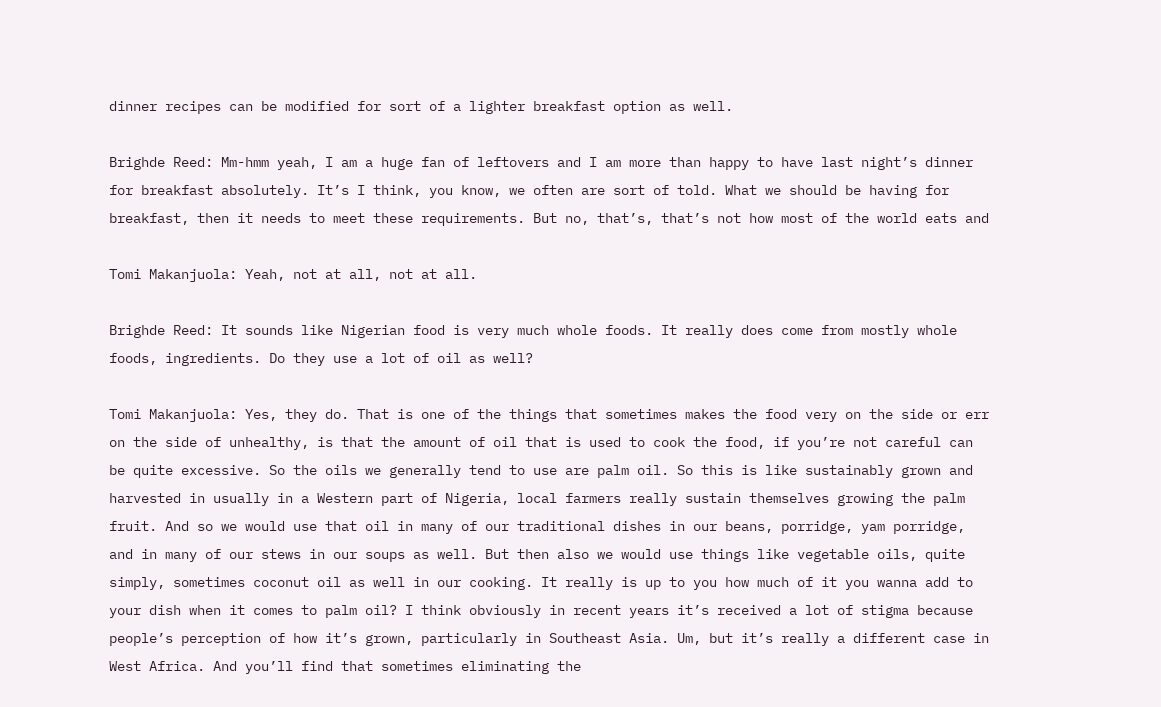dinner recipes can be modified for sort of a lighter breakfast option as well.

Brighde Reed: Mm-hmm yeah, I am a huge fan of leftovers and I am more than happy to have last night’s dinner for breakfast absolutely. It’s I think, you know, we often are sort of told. What we should be having for breakfast, then it needs to meet these requirements. But no, that’s, that’s not how most of the world eats and

Tomi Makanjuola: Yeah, not at all, not at all.

Brighde Reed: It sounds like Nigerian food is very much whole foods. It really does come from mostly whole foods, ingredients. Do they use a lot of oil as well?

Tomi Makanjuola: Yes, they do. That is one of the things that sometimes makes the food very on the side or err on the side of unhealthy, is that the amount of oil that is used to cook the food, if you’re not careful can be quite excessive. So the oils we generally tend to use are palm oil. So this is like sustainably grown and harvested in usually in a Western part of Nigeria, local farmers really sustain themselves growing the palm fruit. And so we would use that oil in many of our traditional dishes in our beans, porridge, yam porridge, and in many of our stews in our soups as well. But then also we would use things like vegetable oils, quite simply, sometimes coconut oil as well in our cooking. It really is up to you how much of it you wanna add to your dish when it comes to palm oil? I think obviously in recent years it’s received a lot of stigma because people’s perception of how it’s grown, particularly in Southeast Asia. Um, but it’s really a different case in West Africa. And you’ll find that sometimes eliminating the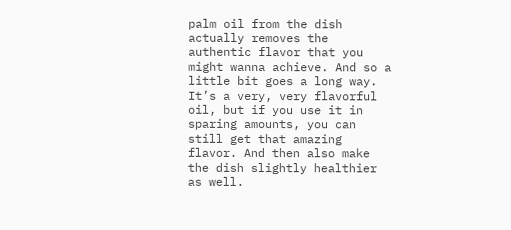palm oil from the dish actually removes the authentic flavor that you might wanna achieve. And so a little bit goes a long way. It’s a very, very flavorful oil, but if you use it in sparing amounts, you can still get that amazing flavor. And then also make the dish slightly healthier as well.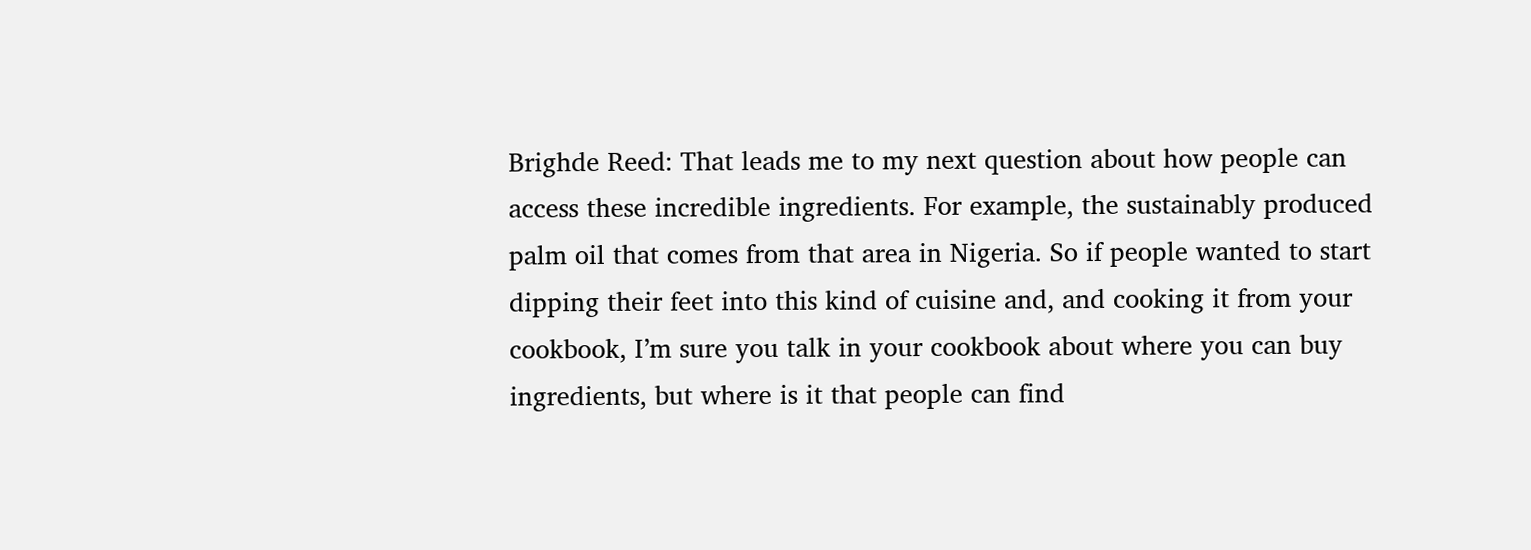Brighde Reed: That leads me to my next question about how people can access these incredible ingredients. For example, the sustainably produced palm oil that comes from that area in Nigeria. So if people wanted to start dipping their feet into this kind of cuisine and, and cooking it from your cookbook, I’m sure you talk in your cookbook about where you can buy ingredients, but where is it that people can find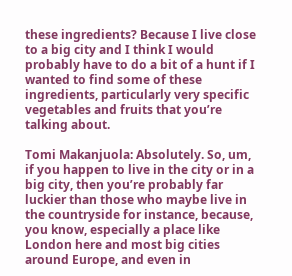these ingredients? Because I live close to a big city and I think I would probably have to do a bit of a hunt if I wanted to find some of these ingredients, particularly very specific vegetables and fruits that you’re talking about.

Tomi Makanjuola: Absolutely. So, um, if you happen to live in the city or in a big city, then you’re probably far luckier than those who maybe live in the countryside for instance, because, you know, especially a place like London here and most big cities around Europe, and even in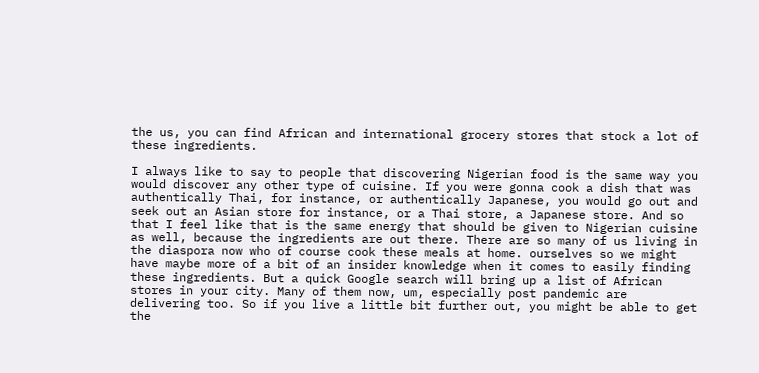the us, you can find African and international grocery stores that stock a lot of these ingredients.

I always like to say to people that discovering Nigerian food is the same way you would discover any other type of cuisine. If you were gonna cook a dish that was authentically Thai, for instance, or authentically Japanese, you would go out and seek out an Asian store for instance, or a Thai store, a Japanese store. And so that I feel like that is the same energy that should be given to Nigerian cuisine as well, because the ingredients are out there. There are so many of us living in the diaspora now who of course cook these meals at home. ourselves so we might have maybe more of a bit of an insider knowledge when it comes to easily finding these ingredients. But a quick Google search will bring up a list of African stores in your city. Many of them now, um, especially post pandemic are delivering too. So if you live a little bit further out, you might be able to get the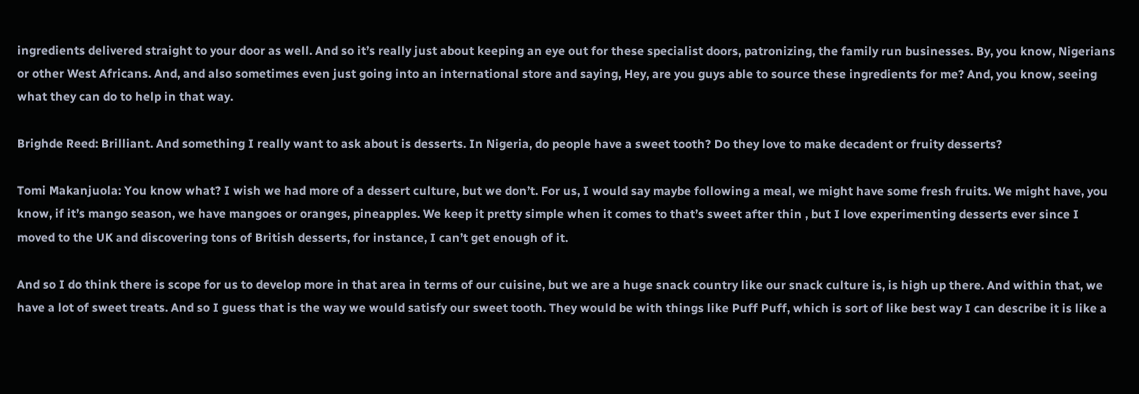ingredients delivered straight to your door as well. And so it’s really just about keeping an eye out for these specialist doors, patronizing, the family run businesses. By, you know, Nigerians or other West Africans. And, and also sometimes even just going into an international store and saying, Hey, are you guys able to source these ingredients for me? And, you know, seeing what they can do to help in that way.

Brighde Reed: Brilliant. And something I really want to ask about is desserts. In Nigeria, do people have a sweet tooth? Do they love to make decadent or fruity desserts?

Tomi Makanjuola: You know what? I wish we had more of a dessert culture, but we don’t. For us, I would say maybe following a meal, we might have some fresh fruits. We might have, you know, if it’s mango season, we have mangoes or oranges, pineapples. We keep it pretty simple when it comes to that’s sweet after thin , but I love experimenting desserts ever since I moved to the UK and discovering tons of British desserts, for instance, I can’t get enough of it.

And so I do think there is scope for us to develop more in that area in terms of our cuisine, but we are a huge snack country like our snack culture is, is high up there. And within that, we have a lot of sweet treats. And so I guess that is the way we would satisfy our sweet tooth. They would be with things like Puff Puff, which is sort of like best way I can describe it is like a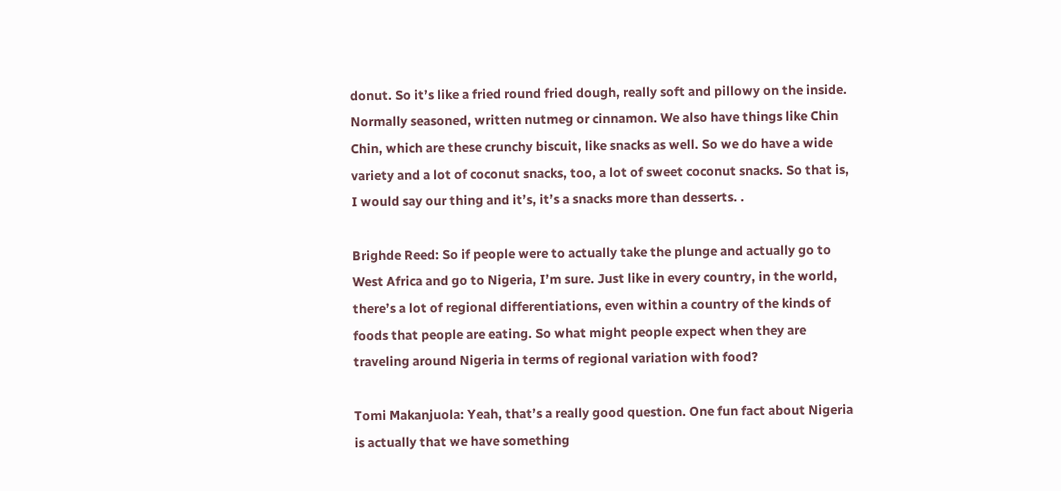donut. So it’s like a fried round fried dough, really soft and pillowy on the inside. Normally seasoned, written nutmeg or cinnamon. We also have things like Chin Chin, which are these crunchy biscuit, like snacks as well. So we do have a wide variety and a lot of coconut snacks, too, a lot of sweet coconut snacks. So that is, I would say our thing and it’s, it’s a snacks more than desserts. .

Brighde Reed: So if people were to actually take the plunge and actually go to West Africa and go to Nigeria, I’m sure. Just like in every country, in the world, there’s a lot of regional differentiations, even within a country of the kinds of foods that people are eating. So what might people expect when they are traveling around Nigeria in terms of regional variation with food?

Tomi Makanjuola: Yeah, that’s a really good question. One fun fact about Nigeria is actually that we have something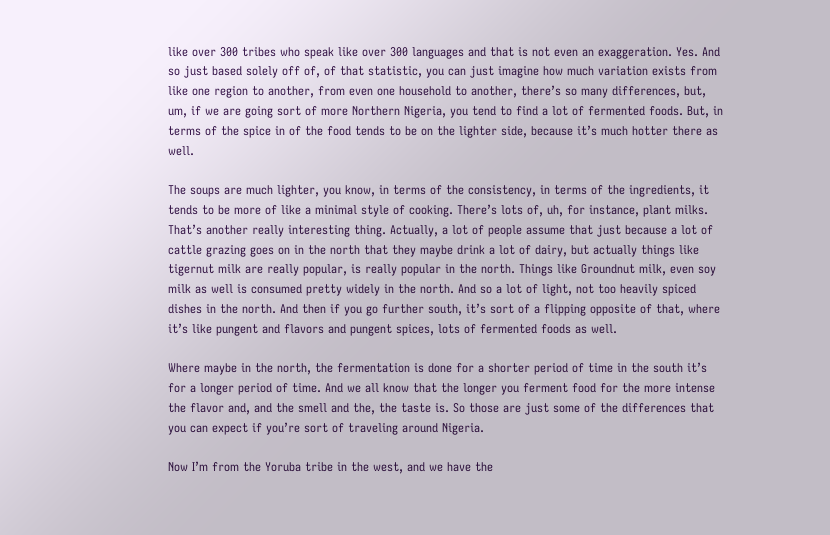like over 300 tribes who speak like over 300 languages and that is not even an exaggeration. Yes. And so just based solely off of, of that statistic, you can just imagine how much variation exists from like one region to another, from even one household to another, there’s so many differences, but, um, if we are going sort of more Northern Nigeria, you tend to find a lot of fermented foods. But, in terms of the spice in of the food tends to be on the lighter side, because it’s much hotter there as well.

The soups are much lighter, you know, in terms of the consistency, in terms of the ingredients, it tends to be more of like a minimal style of cooking. There’s lots of, uh, for instance, plant milks. That’s another really interesting thing. Actually, a lot of people assume that just because a lot of cattle grazing goes on in the north that they maybe drink a lot of dairy, but actually things like tigernut milk are really popular, is really popular in the north. Things like Groundnut milk, even soy milk as well is consumed pretty widely in the north. And so a lot of light, not too heavily spiced dishes in the north. And then if you go further south, it’s sort of a flipping opposite of that, where it’s like pungent and flavors and pungent spices, lots of fermented foods as well.

Where maybe in the north, the fermentation is done for a shorter period of time in the south it’s for a longer period of time. And we all know that the longer you ferment food for the more intense the flavor and, and the smell and the, the taste is. So those are just some of the differences that you can expect if you’re sort of traveling around Nigeria.

Now I’m from the Yoruba tribe in the west, and we have the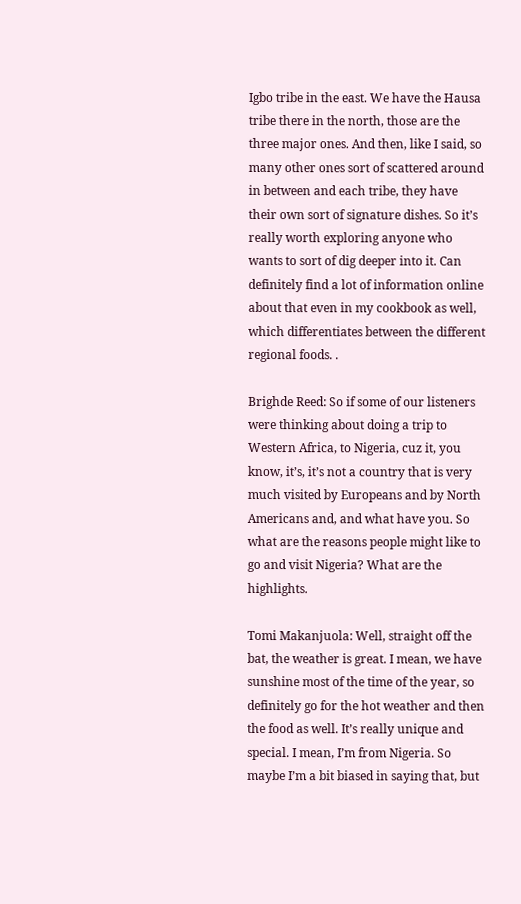Igbo tribe in the east. We have the Hausa tribe there in the north, those are the three major ones. And then, like I said, so many other ones sort of scattered around in between and each tribe, they have their own sort of signature dishes. So it’s really worth exploring anyone who wants to sort of dig deeper into it. Can definitely find a lot of information online about that even in my cookbook as well, which differentiates between the different regional foods. .

Brighde Reed: So if some of our listeners were thinking about doing a trip to Western Africa, to Nigeria, cuz it, you know, it’s, it’s not a country that is very much visited by Europeans and by North Americans and, and what have you. So what are the reasons people might like to go and visit Nigeria? What are the highlights.

Tomi Makanjuola: Well, straight off the bat, the weather is great. I mean, we have sunshine most of the time of the year, so definitely go for the hot weather and then the food as well. It’s really unique and special. I mean, I’m from Nigeria. So maybe I’m a bit biased in saying that, but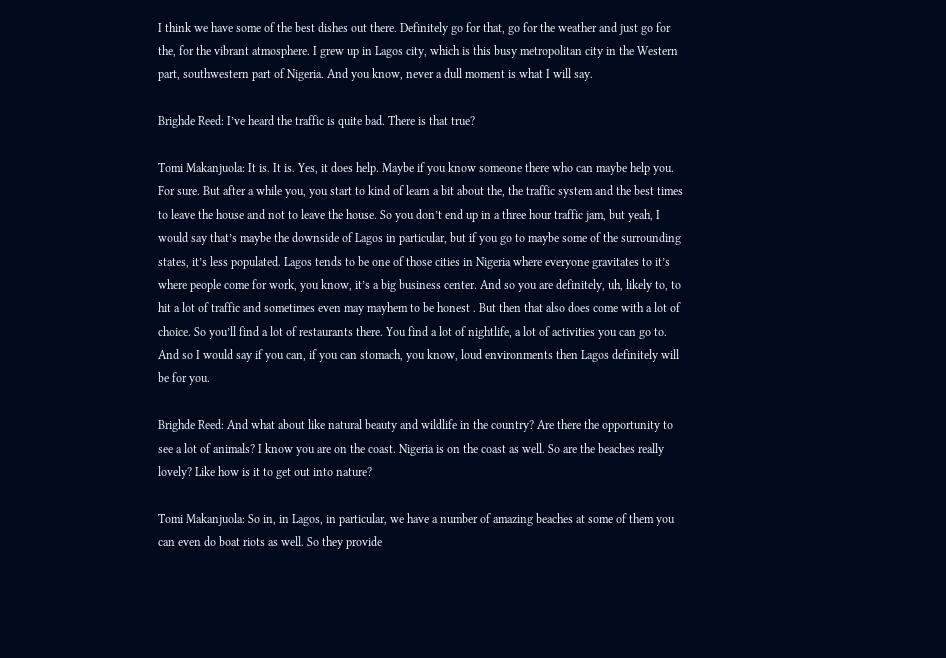I think we have some of the best dishes out there. Definitely go for that, go for the weather and just go for the, for the vibrant atmosphere. I grew up in Lagos city, which is this busy metropolitan city in the Western part, southwestern part of Nigeria. And you know, never a dull moment is what I will say.

Brighde Reed: I’ve heard the traffic is quite bad. There is that true?

Tomi Makanjuola: It is. It is. Yes, it does help. Maybe if you know someone there who can maybe help you. For sure. But after a while you, you start to kind of learn a bit about the, the traffic system and the best times to leave the house and not to leave the house. So you don’t end up in a three hour traffic jam, but yeah, I would say that’s maybe the downside of Lagos in particular, but if you go to maybe some of the surrounding states, it’s less populated. Lagos tends to be one of those cities in Nigeria where everyone gravitates to it’s where people come for work, you know, it’s a big business center. And so you are definitely, uh, likely to, to hit a lot of traffic and sometimes even may mayhem to be honest . But then that also does come with a lot of choice. So you’ll find a lot of restaurants there. You find a lot of nightlife, a lot of activities you can go to. And so I would say if you can, if you can stomach, you know, loud environments then Lagos definitely will be for you.

Brighde Reed: And what about like natural beauty and wildlife in the country? Are there the opportunity to see a lot of animals? I know you are on the coast. Nigeria is on the coast as well. So are the beaches really lovely? Like how is it to get out into nature?

Tomi Makanjuola: So in, in Lagos, in particular, we have a number of amazing beaches at some of them you can even do boat riots as well. So they provide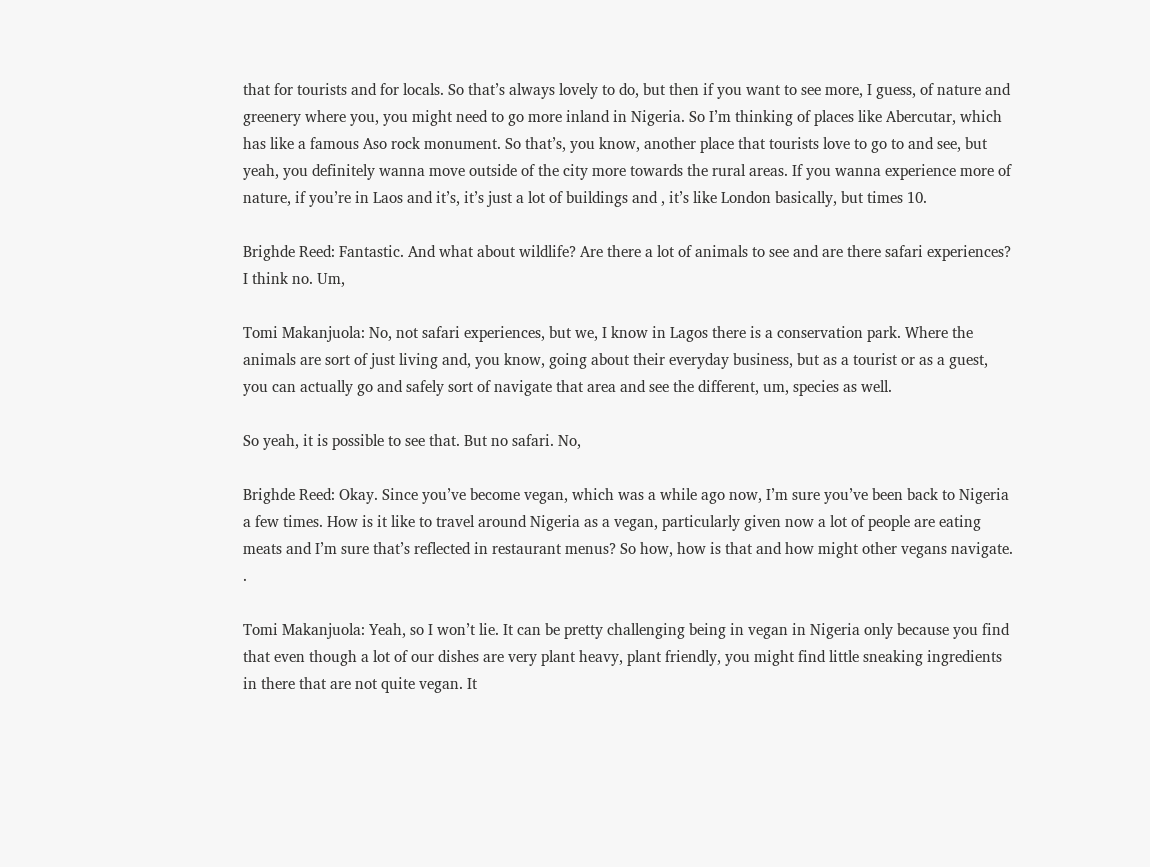that for tourists and for locals. So that’s always lovely to do, but then if you want to see more, I guess, of nature and greenery where you, you might need to go more inland in Nigeria. So I’m thinking of places like Abercutar, which has like a famous Aso rock monument. So that’s, you know, another place that tourists love to go to and see, but yeah, you definitely wanna move outside of the city more towards the rural areas. If you wanna experience more of nature, if you’re in Laos and it’s, it’s just a lot of buildings and , it’s like London basically, but times 10.

Brighde Reed: Fantastic. And what about wildlife? Are there a lot of animals to see and are there safari experiences? I think no. Um,

Tomi Makanjuola: No, not safari experiences, but we, I know in Lagos there is a conservation park. Where the animals are sort of just living and, you know, going about their everyday business, but as a tourist or as a guest, you can actually go and safely sort of navigate that area and see the different, um, species as well.

So yeah, it is possible to see that. But no safari. No,

Brighde Reed: Okay. Since you’ve become vegan, which was a while ago now, I’m sure you’ve been back to Nigeria a few times. How is it like to travel around Nigeria as a vegan, particularly given now a lot of people are eating meats and I’m sure that’s reflected in restaurant menus? So how, how is that and how might other vegans navigate. .

Tomi Makanjuola: Yeah, so I won’t lie. It can be pretty challenging being in vegan in Nigeria only because you find that even though a lot of our dishes are very plant heavy, plant friendly, you might find little sneaking ingredients in there that are not quite vegan. It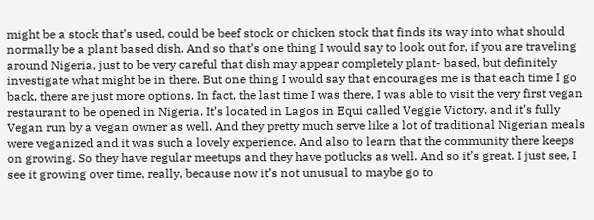might be a stock that’s used, could be beef stock or chicken stock that finds its way into what should normally be a plant based dish. And so that’s one thing I would say to look out for, if you are traveling around Nigeria, just to be very careful that dish may appear completely plant- based, but definitely investigate what might be in there. But one thing I would say that encourages me is that each time I go back, there are just more options. In fact, the last time I was there, I was able to visit the very first vegan restaurant to be opened in Nigeria. It’s located in Lagos in Equi called Veggie Victory, and it’s fully Vegan run by a vegan owner as well. And they pretty much serve like a lot of traditional Nigerian meals were veganized and it was such a lovely experience. And also to learn that the community there keeps on growing. So they have regular meetups and they have potlucks as well. And so it’s great. I just see, I see it growing over time, really, because now it’s not unusual to maybe go to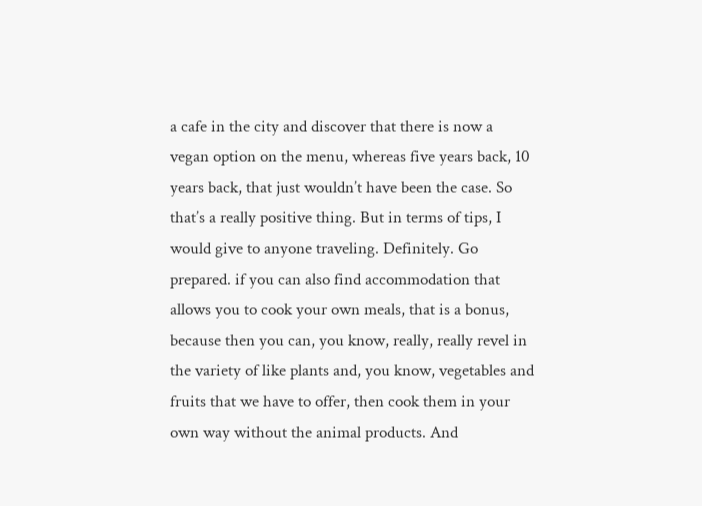a cafe in the city and discover that there is now a vegan option on the menu, whereas five years back, 10 years back, that just wouldn’t have been the case. So that’s a really positive thing. But in terms of tips, I would give to anyone traveling. Definitely. Go prepared. if you can also find accommodation that allows you to cook your own meals, that is a bonus, because then you can, you know, really, really revel in the variety of like plants and, you know, vegetables and fruits that we have to offer, then cook them in your own way without the animal products. And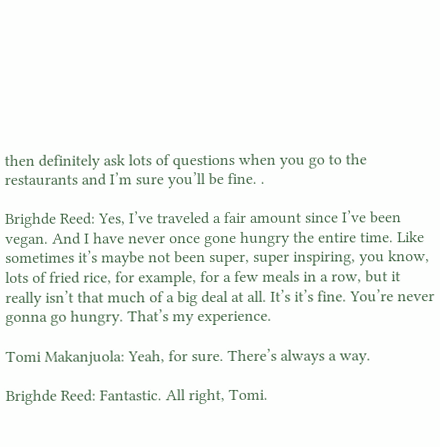then definitely ask lots of questions when you go to the restaurants and I’m sure you’ll be fine. .

Brighde Reed: Yes, I’ve traveled a fair amount since I’ve been vegan. And I have never once gone hungry the entire time. Like sometimes it’s maybe not been super, super inspiring, you know, lots of fried rice, for example, for a few meals in a row, but it really isn’t that much of a big deal at all. It’s it’s fine. You’re never gonna go hungry. That’s my experience.

Tomi Makanjuola: Yeah, for sure. There’s always a way.

Brighde Reed: Fantastic. All right, Tomi.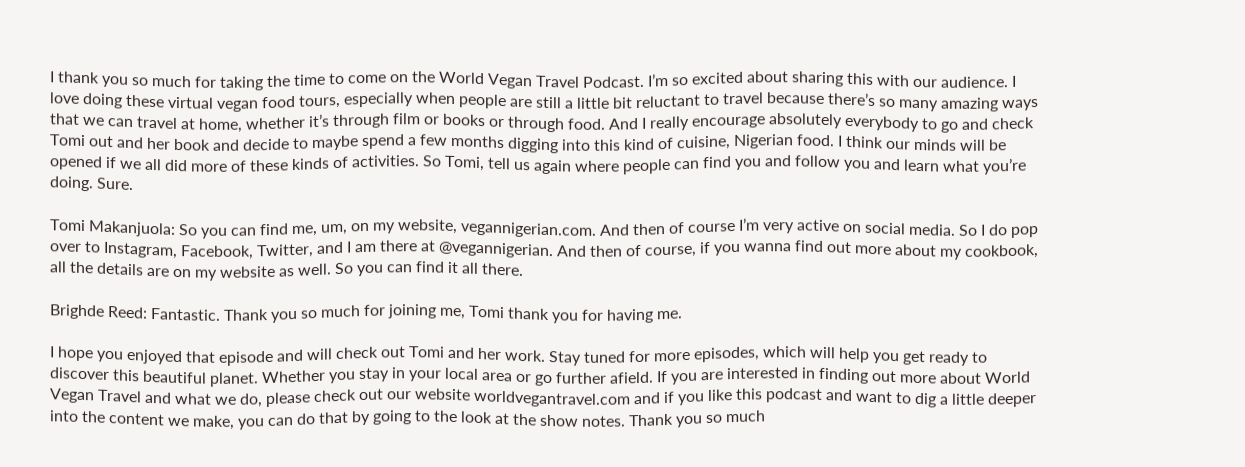I thank you so much for taking the time to come on the World Vegan Travel Podcast. I’m so excited about sharing this with our audience. I love doing these virtual vegan food tours, especially when people are still a little bit reluctant to travel because there’s so many amazing ways that we can travel at home, whether it’s through film or books or through food. And I really encourage absolutely everybody to go and check Tomi out and her book and decide to maybe spend a few months digging into this kind of cuisine, Nigerian food. I think our minds will be opened if we all did more of these kinds of activities. So Tomi, tell us again where people can find you and follow you and learn what you’re doing. Sure.

Tomi Makanjuola: So you can find me, um, on my website, vegannigerian.com. And then of course I’m very active on social media. So I do pop over to Instagram, Facebook, Twitter, and I am there at @vegannigerian. And then of course, if you wanna find out more about my cookbook, all the details are on my website as well. So you can find it all there.

Brighde Reed: Fantastic. Thank you so much for joining me, Tomi thank you for having me.

I hope you enjoyed that episode and will check out Tomi and her work. Stay tuned for more episodes, which will help you get ready to discover this beautiful planet. Whether you stay in your local area or go further afield. If you are interested in finding out more about World Vegan Travel and what we do, please check out our website worldvegantravel.com and if you like this podcast and want to dig a little deeper into the content we make, you can do that by going to the look at the show notes. Thank you so much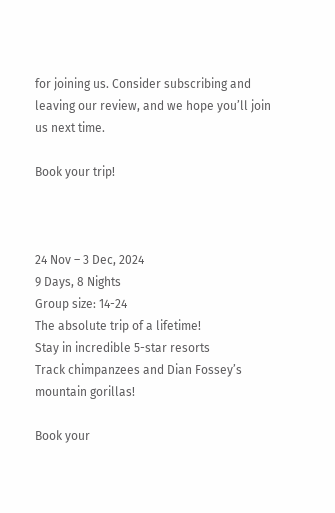for joining us. Consider subscribing and leaving our review, and we hope you’ll join us next time.

Book your trip!



24 Nov – 3 Dec, 2024
9 Days, 8 Nights
Group size: 14-24
The absolute trip of a lifetime!
Stay in incredible 5-star resorts
Track chimpanzees and Dian Fossey’s mountain gorillas!

Book your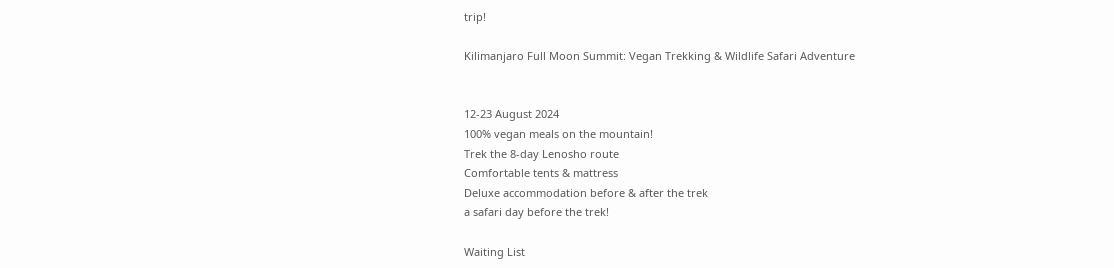trip!

Kilimanjaro Full Moon Summit: Vegan Trekking & Wildlife Safari Adventure


12-23 August 2024
100% vegan meals on the mountain!
Trek the 8-day Lenosho route
Comfortable tents & mattress
Deluxe accommodation before & after the trek
a safari day before the trek!

Waiting List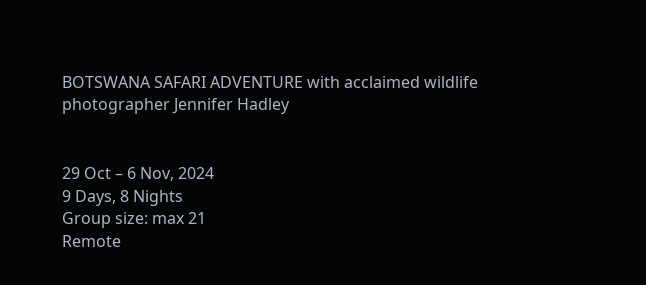BOTSWANA SAFARI ADVENTURE with acclaimed wildlife photographer Jennifer Hadley


29 Oct – 6 Nov, 2024
9 Days, 8 Nights
Group size: max 21
Remote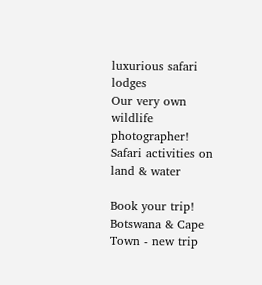luxurious safari lodges
Our very own wildlife photographer!
Safari activities on land & water

Book your trip!
Botswana & Cape Town - new trip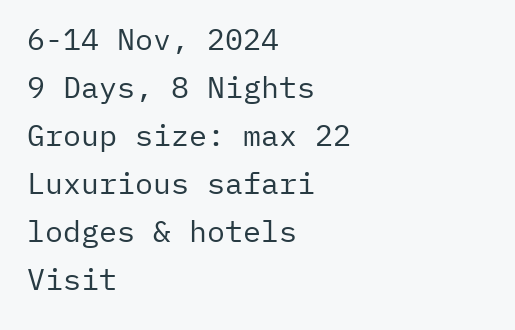6-14 Nov, 2024
9 Days, 8 Nights
Group size: max 22
Luxurious safari lodges & hotels
Visit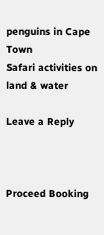penguins in Cape Town
Safari activities on land & water

Leave a Reply



Proceed Booking